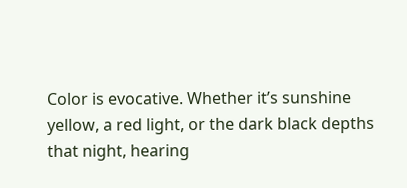Color is evocative. Whether it’s sunshine yellow, a red light, or the dark black depths that night, hearing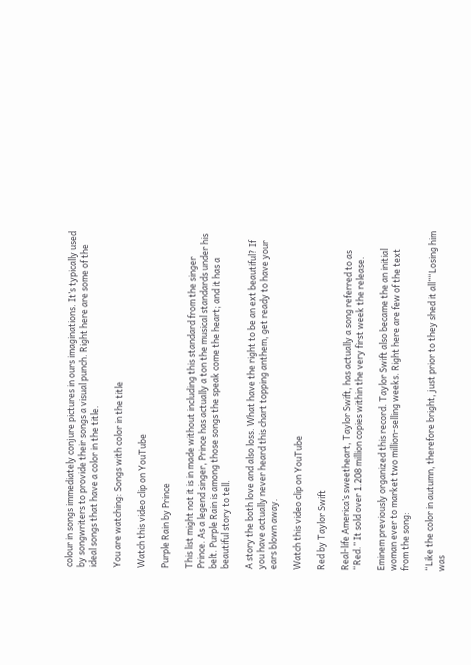colour in songs immediately conjure pictures in ours imaginations. It’s typically used by songwriters to provide their songs a visual punch. Right here are some of the ideal songs that have a color in the title.

You are watching: Songs with color in the title

Watch this video clip on YouTube

Purple Rain by Prince

This list might not it is in made without including this standard from the singer Prince. As a legend singer, Prince has actually a ton the musical standards under his belt. Purple Rain is among those songs the speak come the heart; and it has a beautiful story to tell.

A story the both love and also loss. What have the right to be an ext beautiful? If you have actually never heard this chart topping anthem, get ready to have your ears blown away.

Watch this video clip on YouTube

Red by Taylor Swift

Real-life America’s sweetheart, Taylor Swift, has actually a song referred to as “Red.” It sold over 1.208 million copies within the very first week the release.

Eminem previously organized this record. Taylor Swift also became the an initial woman ever to market two million-selling weeks. Right here are few of the text from the song:

“Like the color in autumn, therefore bright, just prior to they shed it all”“Losing him was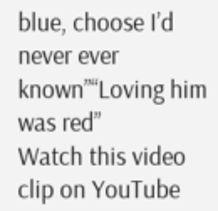blue, choose I’d never ever known”“Loving him was red”
Watch this video clip on YouTube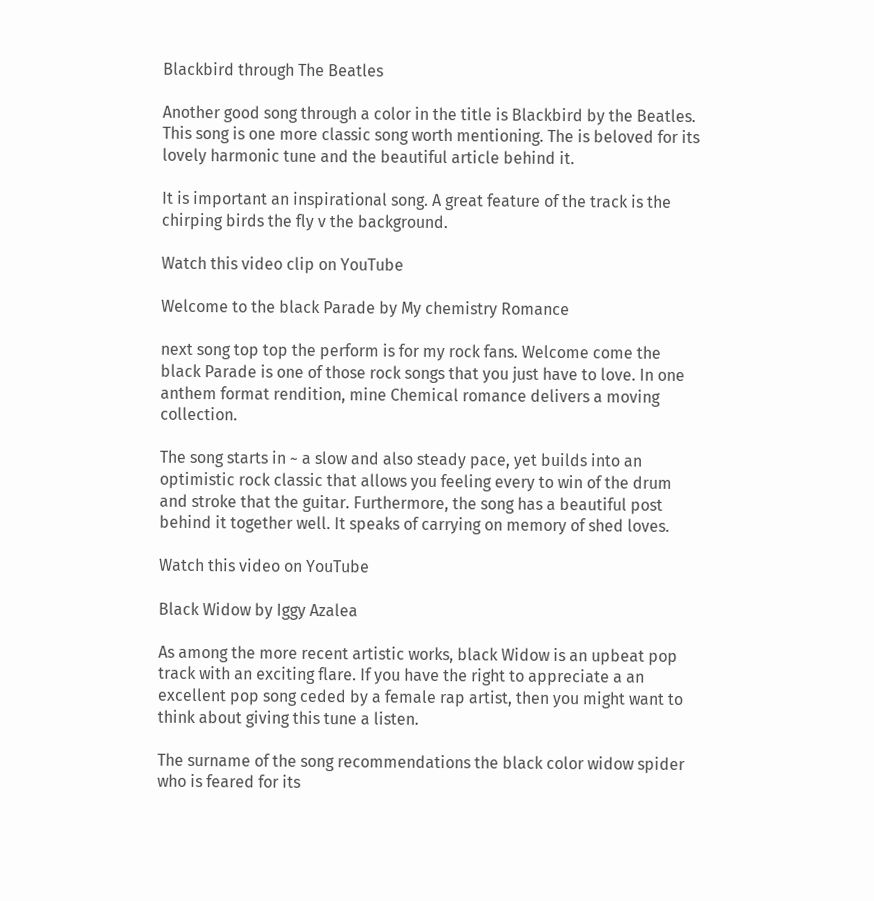Blackbird through The Beatles

Another good song through a color in the title is Blackbird by the Beatles. This song is one more classic song worth mentioning. The is beloved for its lovely harmonic tune and the beautiful article behind it.

It is important an inspirational song. A great feature of the track is the chirping birds the fly v the background.

Watch this video clip on YouTube

Welcome to the black Parade by My chemistry Romance

next song top top the perform is for my rock fans. Welcome come the black Parade is one of those rock songs that you just have to love. In one anthem format rendition, mine Chemical romance delivers a moving collection.

The song starts in ~ a slow and also steady pace, yet builds into an optimistic rock classic that allows you feeling every to win of the drum and stroke that the guitar. Furthermore, the song has a beautiful post behind it together well. It speaks of carrying on memory of shed loves.

Watch this video on YouTube

Black Widow by Iggy Azalea

As among the more recent artistic works, black Widow is an upbeat pop track with an exciting flare. If you have the right to appreciate a an excellent pop song ceded by a female rap artist, then you might want to think about giving this tune a listen.

The surname of the song recommendations the black color widow spider who is feared for its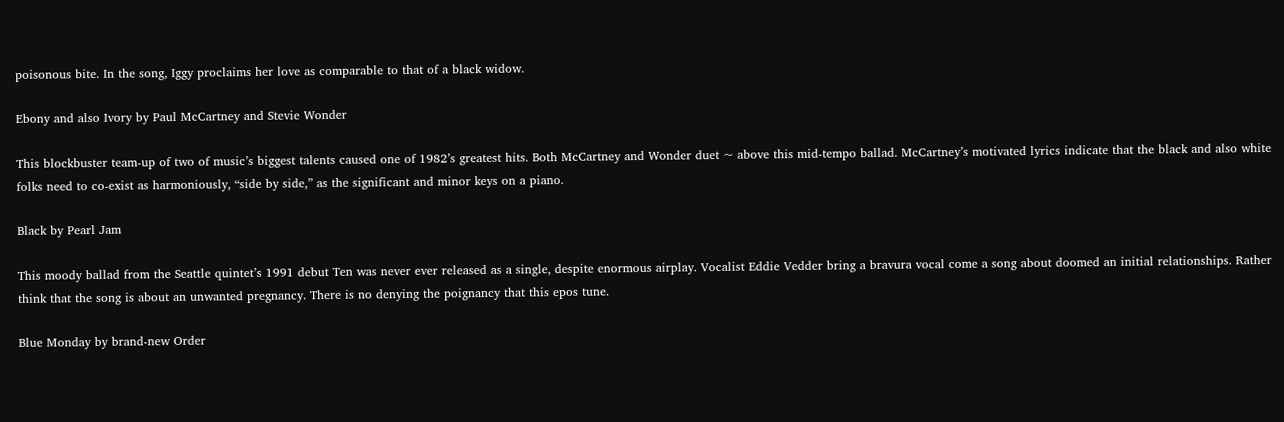poisonous bite. In the song, Iggy proclaims her love as comparable to that of a black widow.

Ebony and also Ivory by Paul McCartney and Stevie Wonder

This blockbuster team-up of two of music’s biggest talents caused one of 1982’s greatest hits. Both McCartney and Wonder duet ~ above this mid-tempo ballad. McCartney’s motivated lyrics indicate that the black and also white folks need to co-exist as harmoniously, “side by side,” as the significant and minor keys on a piano.

Black by Pearl Jam

This moody ballad from the Seattle quintet’s 1991 debut Ten was never ever released as a single, despite enormous airplay. Vocalist Eddie Vedder bring a bravura vocal come a song about doomed an initial relationships. Rather think that the song is about an unwanted pregnancy. There is no denying the poignancy that this epos tune.

Blue Monday by brand-new Order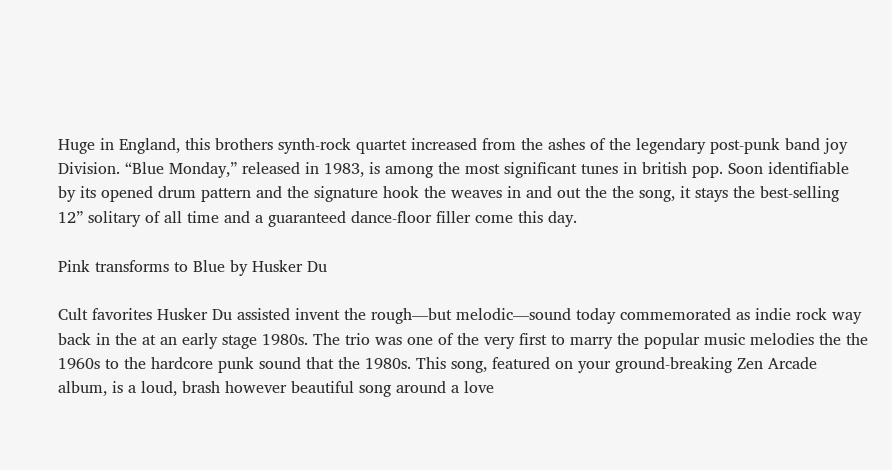Huge in England, this brothers synth-rock quartet increased from the ashes of the legendary post-punk band joy Division. “Blue Monday,” released in 1983, is among the most significant tunes in british pop. Soon identifiable by its opened drum pattern and the signature hook the weaves in and out the the song, it stays the best-selling 12” solitary of all time and a guaranteed dance-floor filler come this day.

Pink transforms to Blue by Husker Du

Cult favorites Husker Du assisted invent the rough—but melodic—sound today commemorated as indie rock way back in the at an early stage 1980s. The trio was one of the very first to marry the popular music melodies the the 1960s to the hardcore punk sound that the 1980s. This song, featured on your ground-breaking Zen Arcade album, is a loud, brash however beautiful song around a love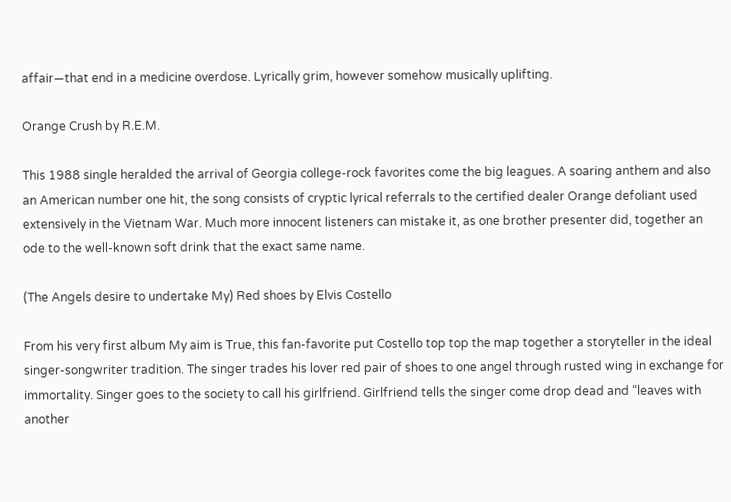affair—that end in a medicine overdose. Lyrically grim, however somehow musically uplifting.

Orange Crush by R.E.M.

This 1988 single heralded the arrival of Georgia college-rock favorites come the big leagues. A soaring anthem and also an American number one hit, the song consists of cryptic lyrical referrals to the certified dealer Orange defoliant used extensively in the Vietnam War. Much more innocent listeners can mistake it, as one brother presenter did, together an ode to the well-known soft drink that the exact same name.

(The Angels desire to undertake My) Red shoes by Elvis Costello

From his very first album My aim is True, this fan-favorite put Costello top top the map together a storyteller in the ideal singer-songwriter tradition. The singer trades his lover red pair of shoes to one angel through rusted wing in exchange for immortality. Singer goes to the society to call his girlfriend. Girlfriend tells the singer come drop dead and “leaves with another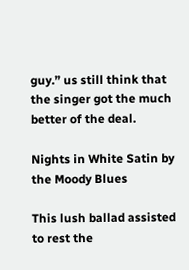guy.” us still think that the singer got the much better of the deal.

Nights in White Satin by the Moody Blues

This lush ballad assisted to rest the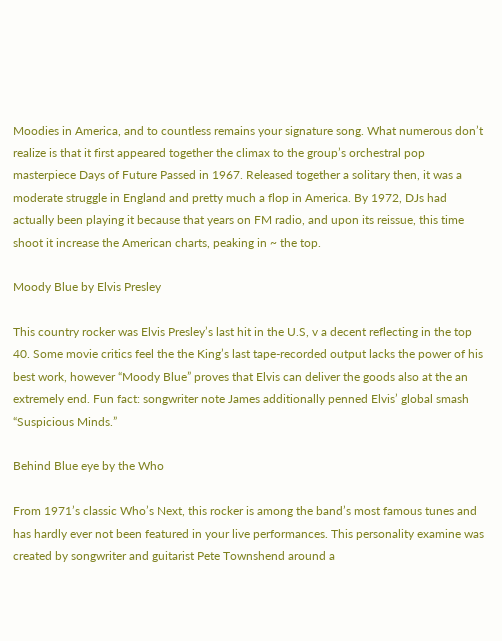Moodies in America, and to countless remains your signature song. What numerous don’t realize is that it first appeared together the climax to the group’s orchestral pop masterpiece Days of Future Passed in 1967. Released together a solitary then, it was a moderate struggle in England and pretty much a flop in America. By 1972, DJs had actually been playing it because that years on FM radio, and upon its reissue, this time shoot it increase the American charts, peaking in ~ the top.

Moody Blue by Elvis Presley

This country rocker was Elvis Presley’s last hit in the U.S, v a decent reflecting in the top 40. Some movie critics feel the the King’s last tape-recorded output lacks the power of his best work, however “Moody Blue” proves that Elvis can deliver the goods also at the an extremely end. Fun fact: songwriter note James additionally penned Elvis’ global smash “Suspicious Minds.”

Behind Blue eye by the Who

From 1971’s classic Who’s Next, this rocker is among the band’s most famous tunes and has hardly ever not been featured in your live performances. This personality examine was created by songwriter and guitarist Pete Townshend around a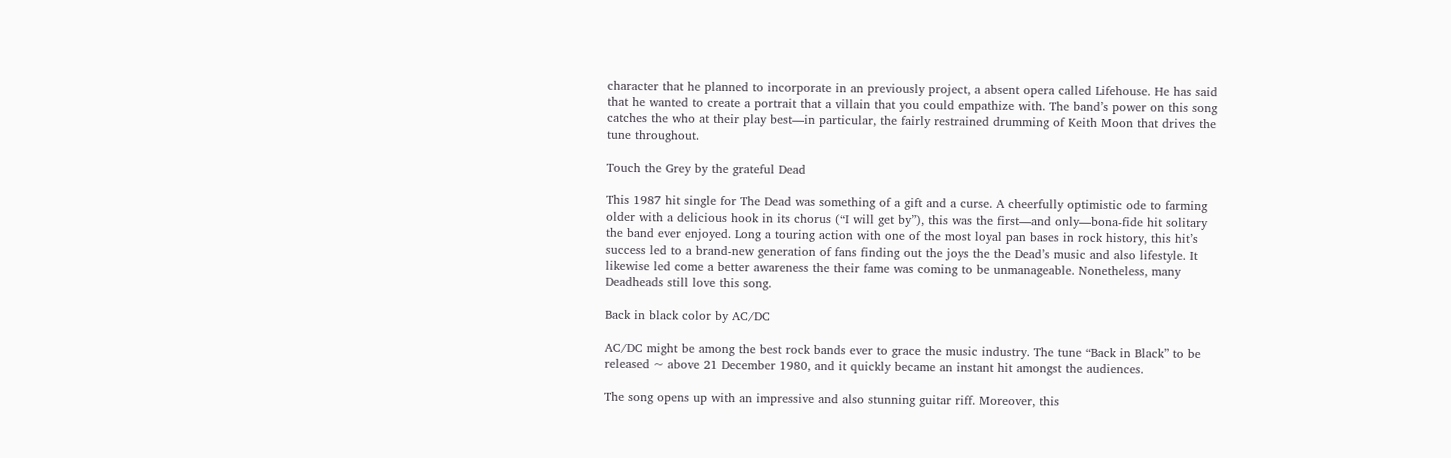character that he planned to incorporate in an previously project, a absent opera called Lifehouse. He has said that he wanted to create a portrait that a villain that you could empathize with. The band’s power on this song catches the who at their play best—in particular, the fairly restrained drumming of Keith Moon that drives the tune throughout.

Touch the Grey by the grateful Dead

This 1987 hit single for The Dead was something of a gift and a curse. A cheerfully optimistic ode to farming older with a delicious hook in its chorus (“I will get by”), this was the first—and only—bona-fide hit solitary the band ever enjoyed. Long a touring action with one of the most loyal pan bases in rock history, this hit’s success led to a brand-new generation of fans finding out the joys the the Dead’s music and also lifestyle. It likewise led come a better awareness the their fame was coming to be unmanageable. Nonetheless, many Deadheads still love this song.

Back in black color by AC/DC

AC/DC might be among the best rock bands ever to grace the music industry. The tune “Back in Black” to be released ~ above 21 December 1980, and it quickly became an instant hit amongst the audiences.

The song opens up with an impressive and also stunning guitar riff. Moreover, this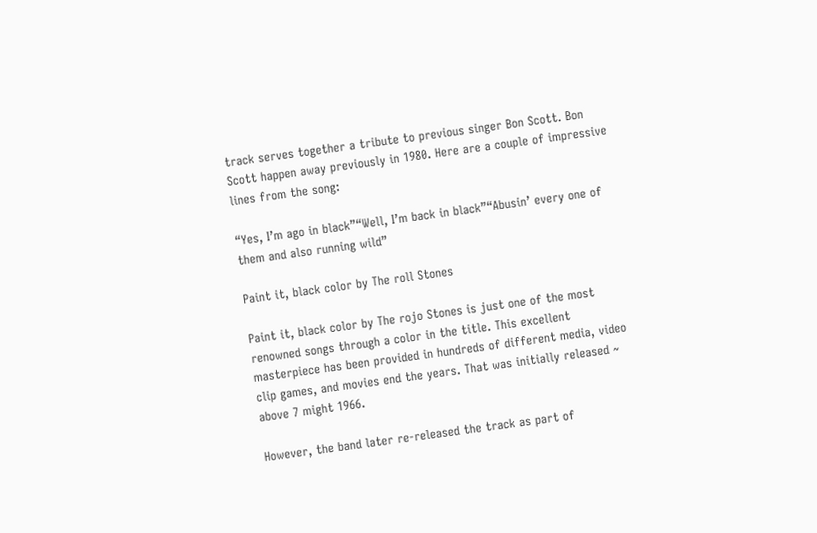track serves together a tribute to previous singer Bon Scott. Bon Scott happen away previously in 1980. Here are a couple of impressive lines from the song:

“Yes, I’m ago in black”“Well, I’m back in black”“Abusin’ every one of them and also running wild”

Paint it, black color by The roll Stones

Paint it, black color by The rojo Stones is just one of the most renowned songs through a color in the title. This excellent masterpiece has been provided in hundreds of different media, video clip games, and movies end the years. That was initially released ~ above 7 might 1966.

However, the band later re-released the track as part of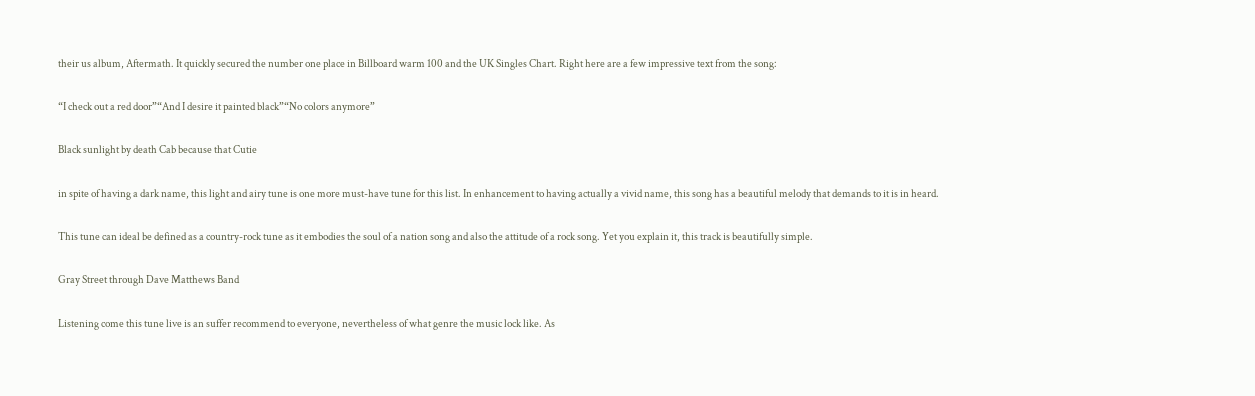their us album, Aftermath. It quickly secured the number one place in Billboard warm 100 and the UK Singles Chart. Right here are a few impressive text from the song:

“I check out a red door”“And I desire it painted black”“No colors anymore”

Black sunlight by death Cab because that Cutie

in spite of having a dark name, this light and airy tune is one more must-have tune for this list. In enhancement to having actually a vivid name, this song has a beautiful melody that demands to it is in heard.

This tune can ideal be defined as a country-rock tune as it embodies the soul of a nation song and also the attitude of a rock song. Yet you explain it, this track is beautifully simple.

Gray Street through Dave Matthews Band

Listening come this tune live is an suffer recommend to everyone, nevertheless of what genre the music lock like. As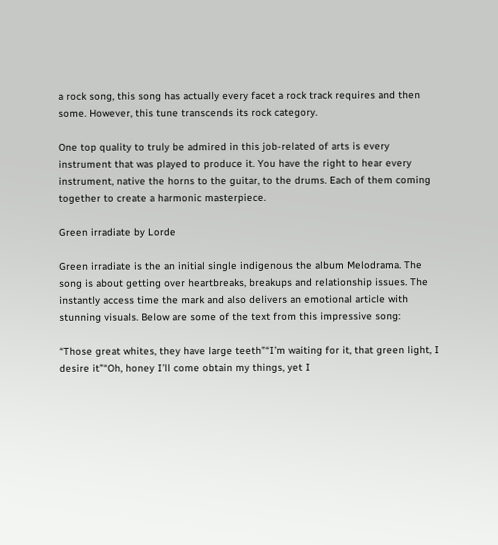a rock song, this song has actually every facet a rock track requires and then some. However, this tune transcends its rock category.

One top quality to truly be admired in this job-related of arts is every instrument that was played to produce it. You have the right to hear every instrument, native the horns to the guitar, to the drums. Each of them coming together to create a harmonic masterpiece.

Green irradiate by Lorde

Green irradiate is the an initial single indigenous the album Melodrama. The song is about getting over heartbreaks, breakups and relationship issues. The instantly access time the mark and also delivers an emotional article with stunning visuals. Below are some of the text from this impressive song:

“Those great whites, they have large teeth”“I’m waiting for it, that green light, I desire it”“Oh, honey I’ll come obtain my things, yet I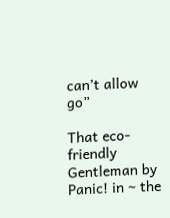can’t allow go”

That eco-friendly Gentleman by Panic! in ~ the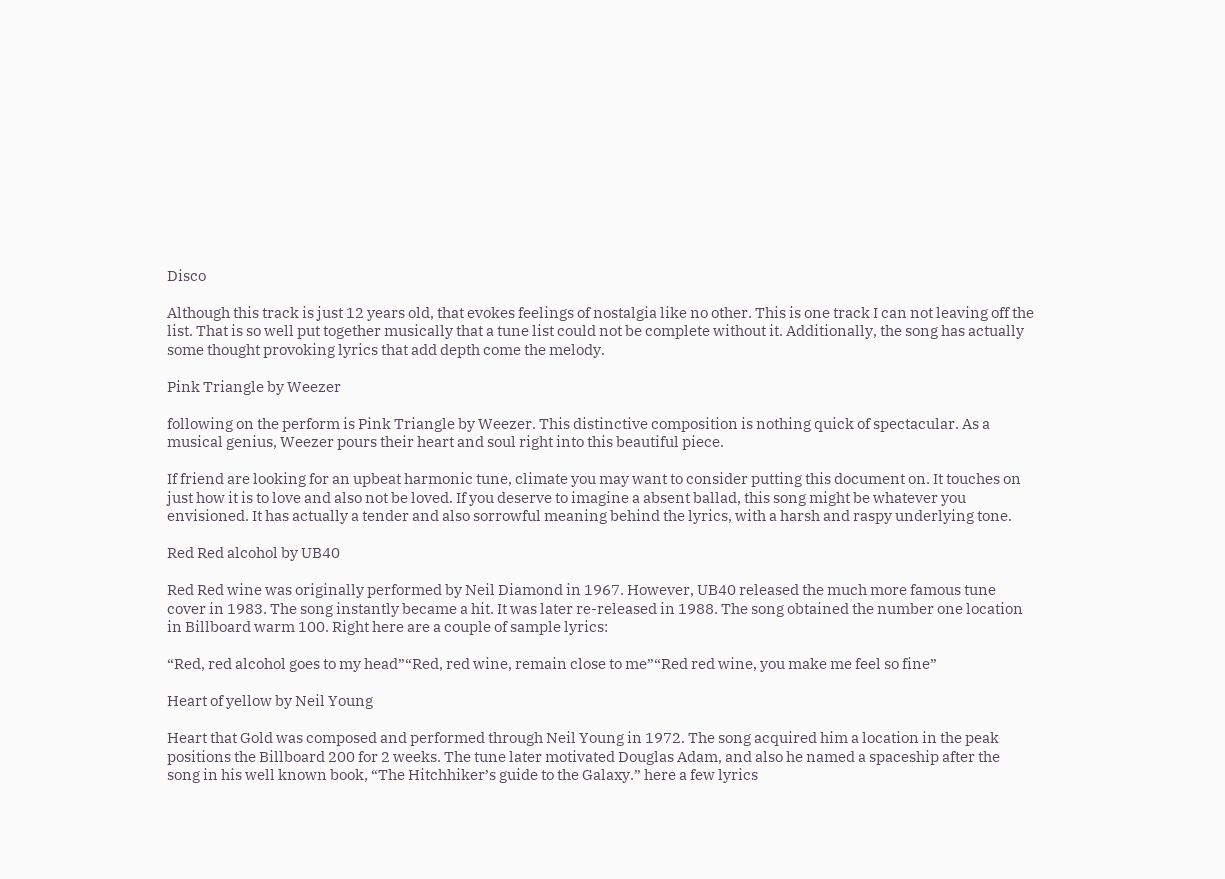Disco

Although this track is just 12 years old, that evokes feelings of nostalgia like no other. This is one track I can not leaving off the list. That is so well put together musically that a tune list could not be complete without it. Additionally, the song has actually some thought provoking lyrics that add depth come the melody.

Pink Triangle by Weezer

following on the perform is Pink Triangle by Weezer. This distinctive composition is nothing quick of spectacular. As a musical genius, Weezer pours their heart and soul right into this beautiful piece.

If friend are looking for an upbeat harmonic tune, climate you may want to consider putting this document on. It touches on just how it is to love and also not be loved. If you deserve to imagine a absent ballad, this song might be whatever you envisioned. It has actually a tender and also sorrowful meaning behind the lyrics, with a harsh and raspy underlying tone.

Red Red alcohol by UB40

Red Red wine was originally performed by Neil Diamond in 1967. However, UB40 released the much more famous tune cover in 1983. The song instantly became a hit. It was later re-released in 1988. The song obtained the number one location in Billboard warm 100. Right here are a couple of sample lyrics:

“Red, red alcohol goes to my head”“Red, red wine, remain close to me”“Red red wine, you make me feel so fine”

Heart of yellow by Neil Young

Heart that Gold was composed and performed through Neil Young in 1972. The song acquired him a location in the peak positions the Billboard 200 for 2 weeks. The tune later motivated Douglas Adam, and also he named a spaceship after the song in his well known book, “The Hitchhiker’s guide to the Galaxy.” here a few lyrics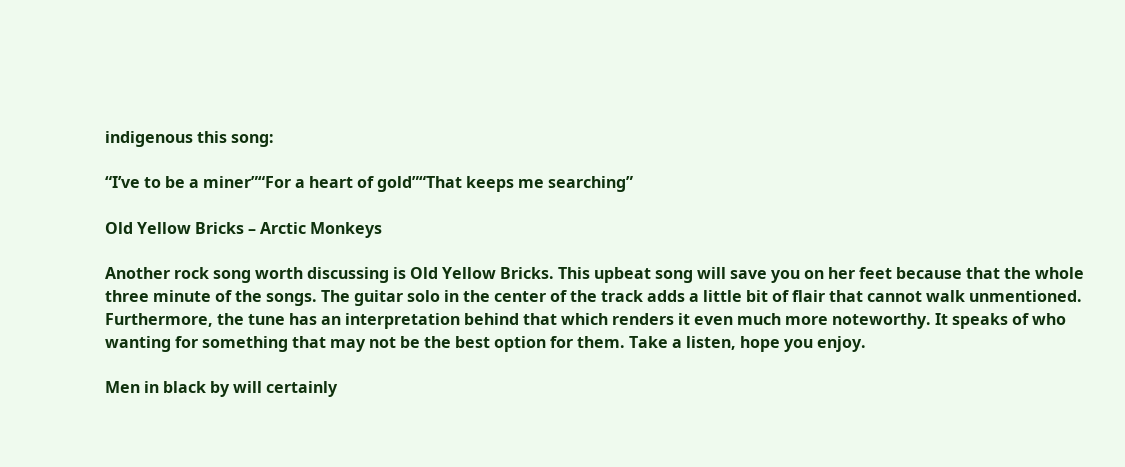indigenous this song:

“I’ve to be a miner”“For a heart of gold”“That keeps me searching”

Old Yellow Bricks – Arctic Monkeys

Another rock song worth discussing is Old Yellow Bricks. This upbeat song will save you on her feet because that the whole three minute of the songs. The guitar solo in the center of the track adds a little bit of flair that cannot walk unmentioned. Furthermore, the tune has an interpretation behind that which renders it even much more noteworthy. It speaks of who wanting for something that may not be the best option for them. Take a listen, hope you enjoy.

Men in black by will certainly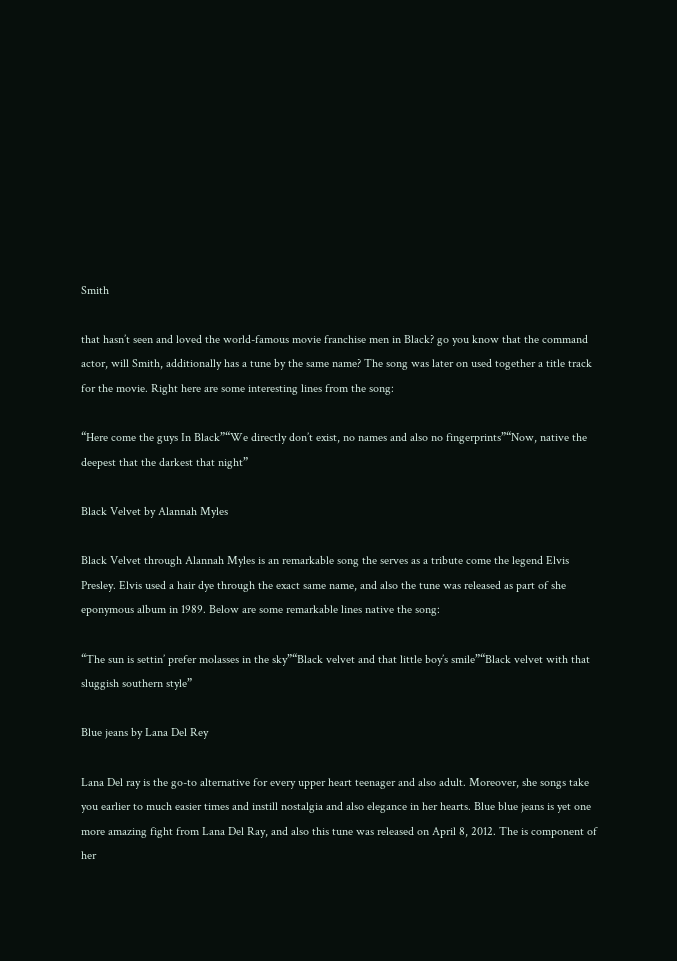Smith

that hasn’t seen and loved the world-famous movie franchise men in Black? go you know that the command actor, will Smith, additionally has a tune by the same name? The song was later on used together a title track for the movie. Right here are some interesting lines from the song:

“Here come the guys In Black”“We directly don’t exist, no names and also no fingerprints”“Now, native the deepest that the darkest that night”

Black Velvet by Alannah Myles

Black Velvet through Alannah Myles is an remarkable song the serves as a tribute come the legend Elvis Presley. Elvis used a hair dye through the exact same name, and also the tune was released as part of she eponymous album in 1989. Below are some remarkable lines native the song:

“The sun is settin’ prefer molasses in the sky”“Black velvet and that little boy’s smile”“Black velvet with that sluggish southern style”

Blue jeans by Lana Del Rey

Lana Del ray is the go-to alternative for every upper heart teenager and also adult. Moreover, she songs take you earlier to much easier times and instill nostalgia and also elegance in her hearts. Blue blue jeans is yet one more amazing fight from Lana Del Ray, and also this tune was released on April 8, 2012. The is component of her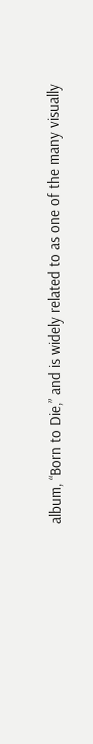album, “Born to Die,” and is widely related to as one of the many visually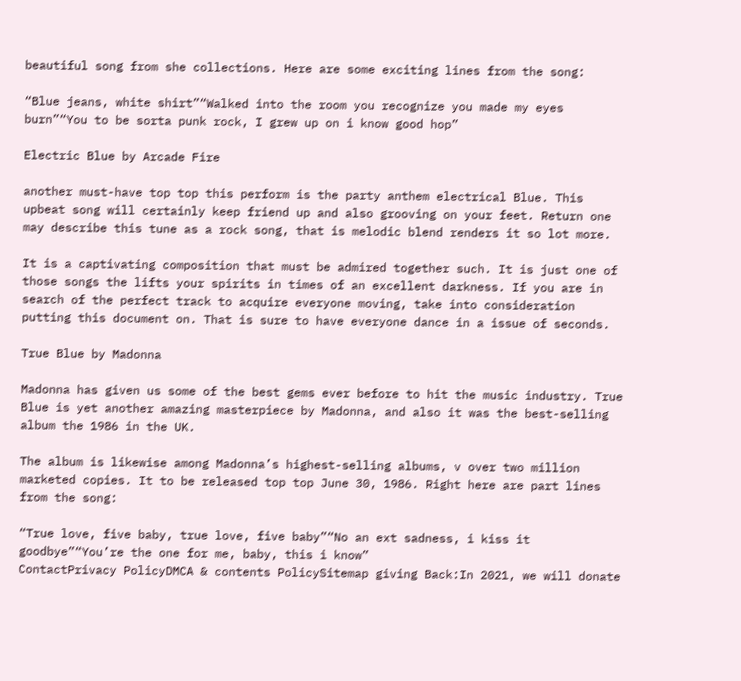beautiful song from she collections. Here are some exciting lines from the song:

“Blue jeans, white shirt”“Walked into the room you recognize you made my eyes burn”“You to be sorta punk rock, I grew up on i know good hop”

Electric Blue by Arcade Fire

another must-have top top this perform is the party anthem electrical Blue. This upbeat song will certainly keep friend up and also grooving on your feet. Return one may describe this tune as a rock song, that is melodic blend renders it so lot more.

It is a captivating composition that must be admired together such. It is just one of those songs the lifts your spirits in times of an excellent darkness. If you are in search of the perfect track to acquire everyone moving, take into consideration putting this document on. That is sure to have everyone dance in a issue of seconds.

True Blue by Madonna

Madonna has given us some of the best gems ever before to hit the music industry. True Blue is yet another amazing masterpiece by Madonna, and also it was the best-selling album the 1986 in the UK.

The album is likewise among Madonna’s highest-selling albums, v over two million marketed copies. It to be released top top June 30, 1986. Right here are part lines from the song:

“True love, five baby, true love, five baby”“No an ext sadness, i kiss it goodbye”“You’re the one for me, baby, this i know”
ContactPrivacy PolicyDMCA & contents PolicySitemap giving Back:In 2021, we will donate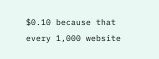$0.10 because that every 1,000 website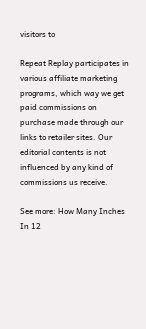visitors to

Repeat Replay participates in various affiliate marketing programs, which way we get paid commissions on purchase made through our links to retailer sites. Our editorial contents is not influenced by any kind of commissions us receive.

See more: How Many Inches In 12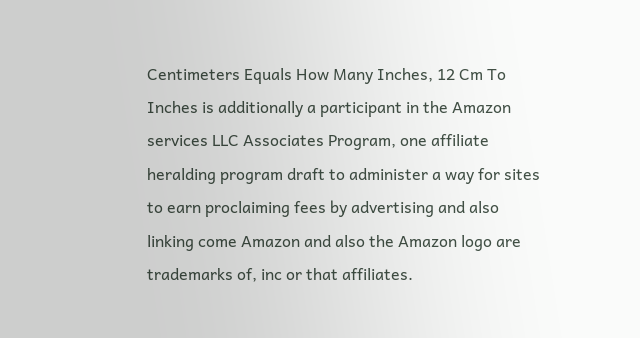Centimeters Equals How Many Inches, 12 Cm To Inches is additionally a participant in the Amazon services LLC Associates Program, one affiliate heralding program draft to administer a way for sites to earn proclaiming fees by advertising and also linking come Amazon and also the Amazon logo are trademarks of, inc or that affiliates.